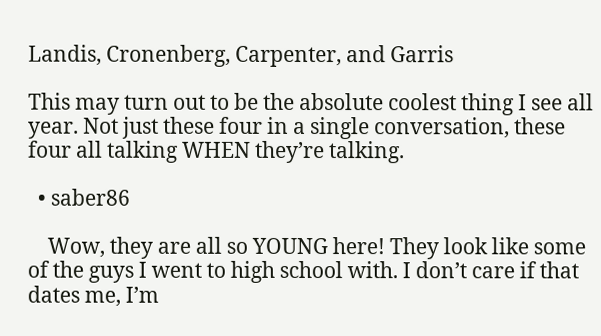Landis, Cronenberg, Carpenter, and Garris

This may turn out to be the absolute coolest thing I see all year. Not just these four in a single conversation, these four all talking WHEN they’re talking.

  • saber86

    Wow, they are all so YOUNG here! They look like some of the guys I went to high school with. I don’t care if that dates me, I’m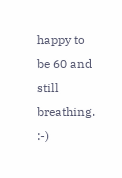happy to be 60 and still breathing. :-)